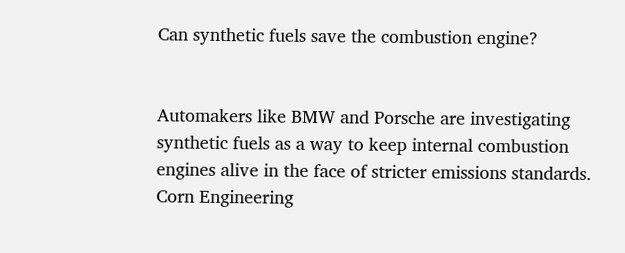Can synthetic fuels save the combustion engine?


Automakers like BMW and Porsche are investigating synthetic fuels as a way to keep internal combustion engines alive in the face of stricter emissions standards. Corn Engineering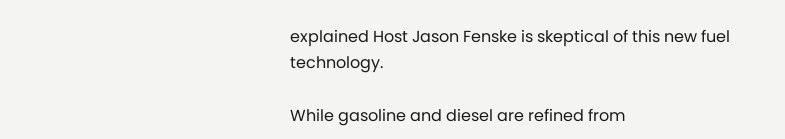explained Host Jason Fenske is skeptical of this new fuel technology.

While gasoline and diesel are refined from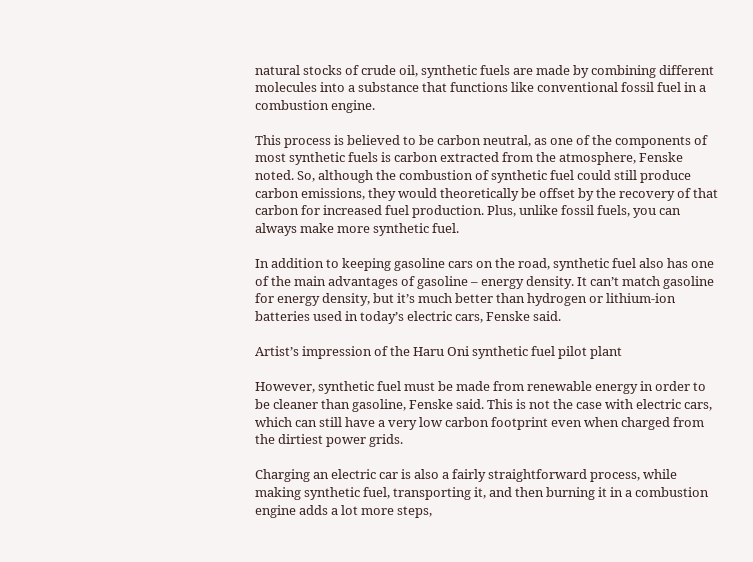natural stocks of crude oil, synthetic fuels are made by combining different molecules into a substance that functions like conventional fossil fuel in a combustion engine.

This process is believed to be carbon neutral, as one of the components of most synthetic fuels is carbon extracted from the atmosphere, Fenske noted. So, although the combustion of synthetic fuel could still produce carbon emissions, they would theoretically be offset by the recovery of that carbon for increased fuel production. Plus, unlike fossil fuels, you can always make more synthetic fuel.

In addition to keeping gasoline cars on the road, synthetic fuel also has one of the main advantages of gasoline – energy density. It can’t match gasoline for energy density, but it’s much better than hydrogen or lithium-ion batteries used in today’s electric cars, Fenske said.

Artist’s impression of the Haru Oni synthetic fuel pilot plant

However, synthetic fuel must be made from renewable energy in order to be cleaner than gasoline, Fenske said. This is not the case with electric cars, which can still have a very low carbon footprint even when charged from the dirtiest power grids.

Charging an electric car is also a fairly straightforward process, while making synthetic fuel, transporting it, and then burning it in a combustion engine adds a lot more steps,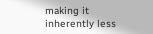making it inherently less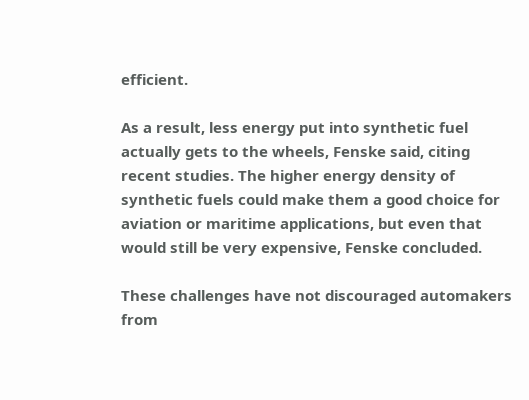efficient.

As a result, less energy put into synthetic fuel actually gets to the wheels, Fenske said, citing recent studies. The higher energy density of synthetic fuels could make them a good choice for aviation or maritime applications, but even that would still be very expensive, Fenske concluded.

These challenges have not discouraged automakers from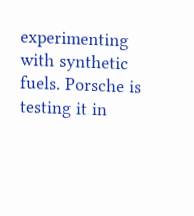experimenting with synthetic fuels. Porsche is testing it in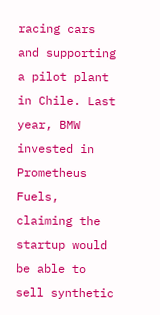racing cars and supporting a pilot plant in Chile. Last year, BMW invested in Prometheus Fuels, claiming the startup would be able to sell synthetic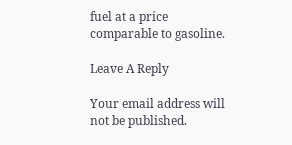fuel at a price comparable to gasoline.

Leave A Reply

Your email address will not be published.